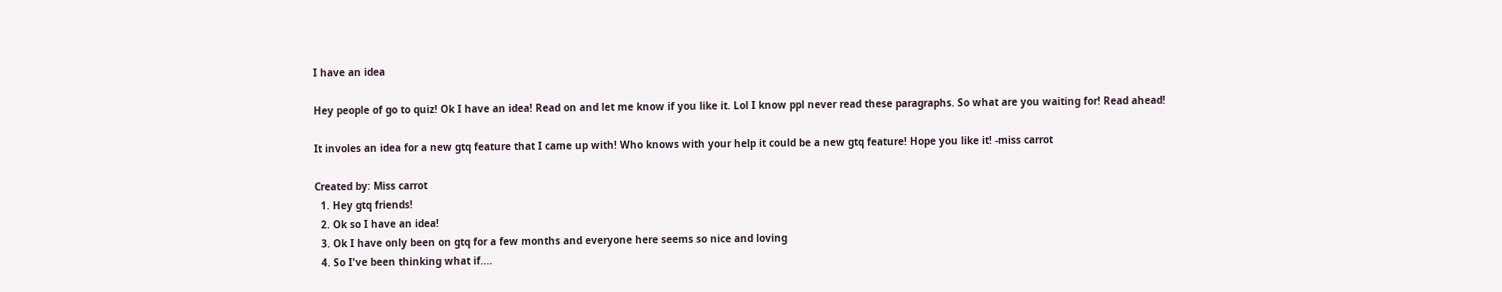I have an idea

Hey people of go to quiz! Ok I have an idea! Read on and let me know if you like it. Lol I know ppl never read these paragraphs. So what are you waiting for! Read ahead!

It involes an idea for a new gtq feature that I came up with! Who knows with your help it could be a new gtq feature! Hope you like it! -miss carrot

Created by: Miss carrot
  1. Hey gtq friends!
  2. Ok so I have an idea!
  3. Ok I have only been on gtq for a few months and everyone here seems so nice and loving
  4. So I've been thinking what if....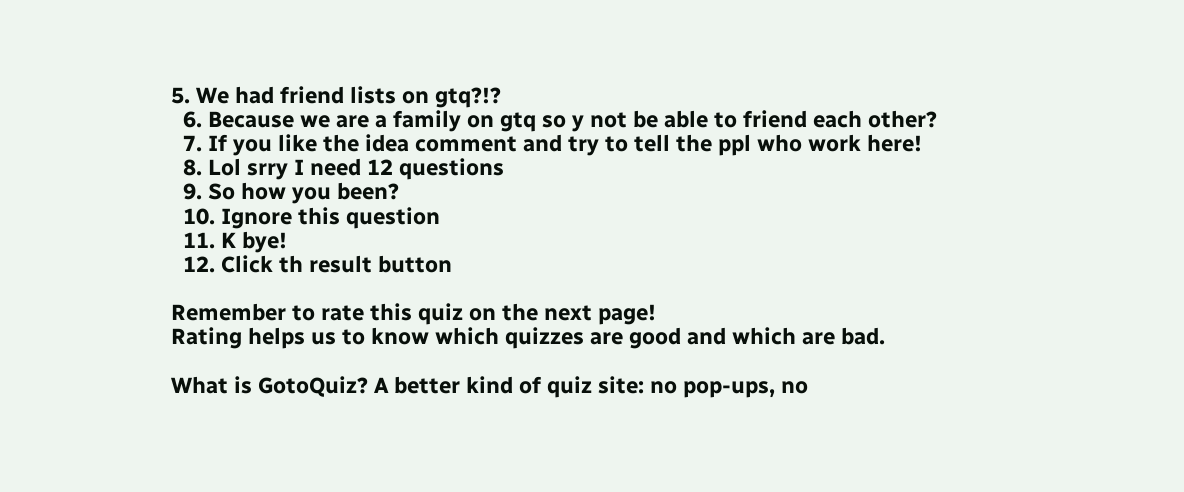5. We had friend lists on gtq?!?
  6. Because we are a family on gtq so y not be able to friend each other?
  7. If you like the idea comment and try to tell the ppl who work here!
  8. Lol srry I need 12 questions
  9. So how you been?
  10. Ignore this question
  11. K bye!
  12. Click th result button

Remember to rate this quiz on the next page!
Rating helps us to know which quizzes are good and which are bad.

What is GotoQuiz? A better kind of quiz site: no pop-ups, no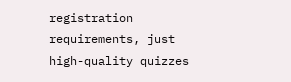registration requirements, just high-quality quizzes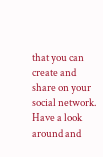that you can create and share on your social network. Have a look around and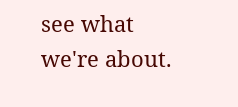see what we're about.